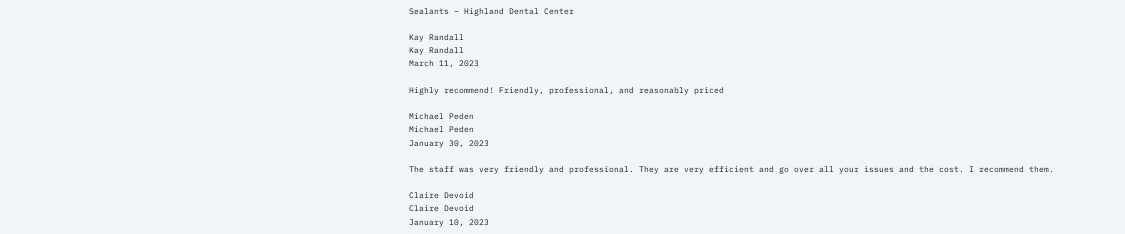Sealants – Highland Dental Center

Kay Randall
Kay Randall
March 11, 2023

Highly recommend! Friendly, professional, and reasonably priced

Michael Peden
Michael Peden
January 30, 2023

The staff was very friendly and professional. They are very efficient and go over all your issues and the cost. I recommend them.

Claire Devoid
Claire Devoid
January 10, 2023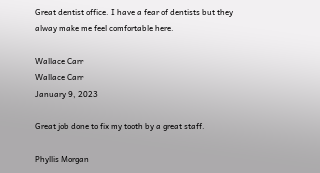Great dentist office. I have a fear of dentists but they alway make me feel comfortable here.

Wallace Carr
Wallace Carr
January 9, 2023

Great job done to fix my tooth by a great staff.

Phyllis Morgan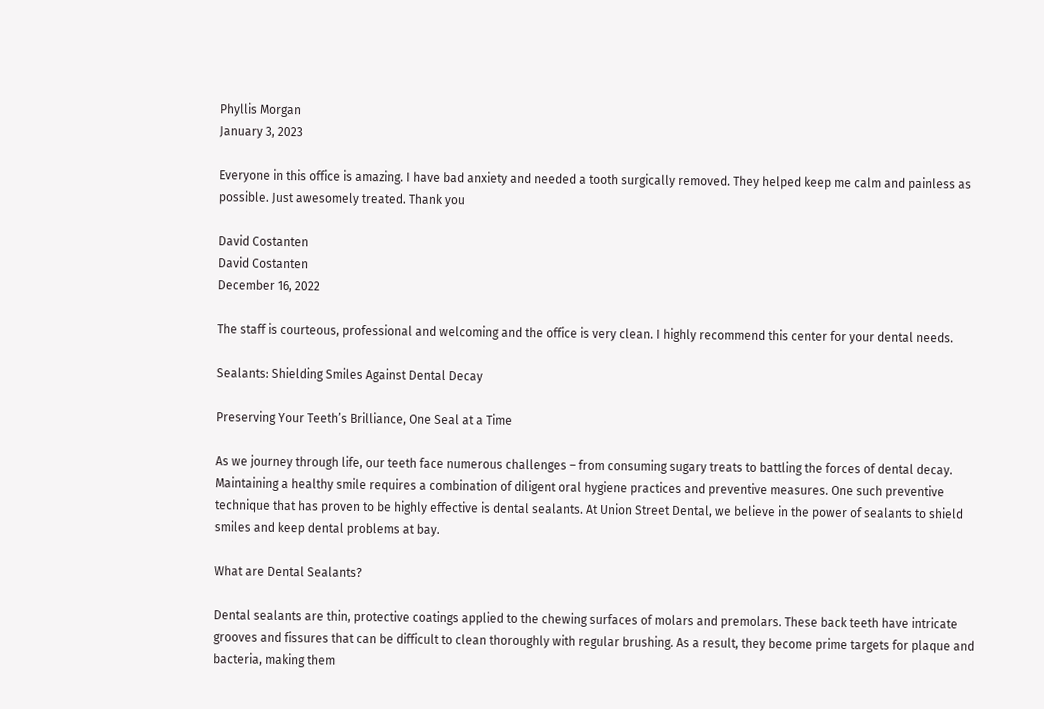Phyllis Morgan
January 3, 2023

Everyone in this office is amazing. I have bad anxiety and needed a tooth surgically removed. They helped keep me calm and painless as possible. Just awesomely treated. Thank you

David Costanten
David Costanten
December 16, 2022

The staff is courteous, professional and welcoming and the office is very clean. I highly recommend this center for your dental needs.

Sealants: Shielding Smiles Against Dental Decay

Preserving Your Teeth’s Brilliance, One Seal at a Time

As we journey through life, our teeth face numerous challenges – from consuming sugary treats to battling the forces of dental decay. Maintaining a healthy smile requires a combination of diligent oral hygiene practices and preventive measures. One such preventive technique that has proven to be highly effective is dental sealants. At Union Street Dental, we believe in the power of sealants to shield smiles and keep dental problems at bay.

What are Dental Sealants?

Dental sealants are thin, protective coatings applied to the chewing surfaces of molars and premolars. These back teeth have intricate grooves and fissures that can be difficult to clean thoroughly with regular brushing. As a result, they become prime targets for plaque and bacteria, making them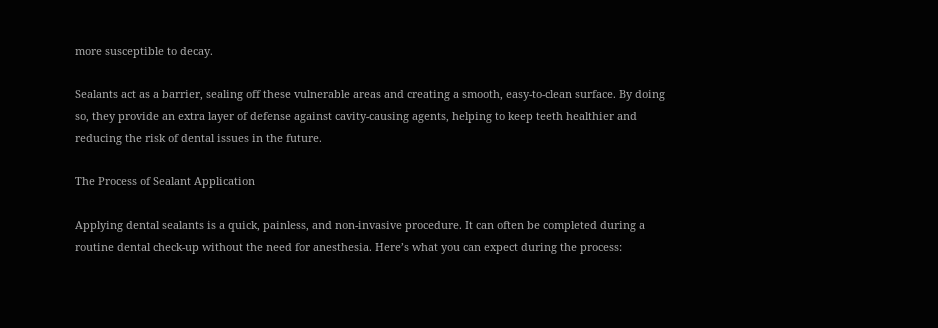more susceptible to decay.

Sealants act as a barrier, sealing off these vulnerable areas and creating a smooth, easy-to-clean surface. By doing so, they provide an extra layer of defense against cavity-causing agents, helping to keep teeth healthier and reducing the risk of dental issues in the future.

The Process of Sealant Application

Applying dental sealants is a quick, painless, and non-invasive procedure. It can often be completed during a routine dental check-up without the need for anesthesia. Here’s what you can expect during the process: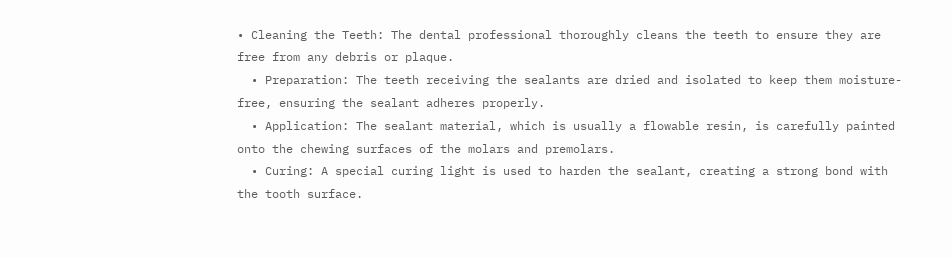• Cleaning the Teeth: The dental professional thoroughly cleans the teeth to ensure they are free from any debris or plaque.
  • Preparation: The teeth receiving the sealants are dried and isolated to keep them moisture-free, ensuring the sealant adheres properly.
  • Application: The sealant material, which is usually a flowable resin, is carefully painted onto the chewing surfaces of the molars and premolars.
  • Curing: A special curing light is used to harden the sealant, creating a strong bond with the tooth surface.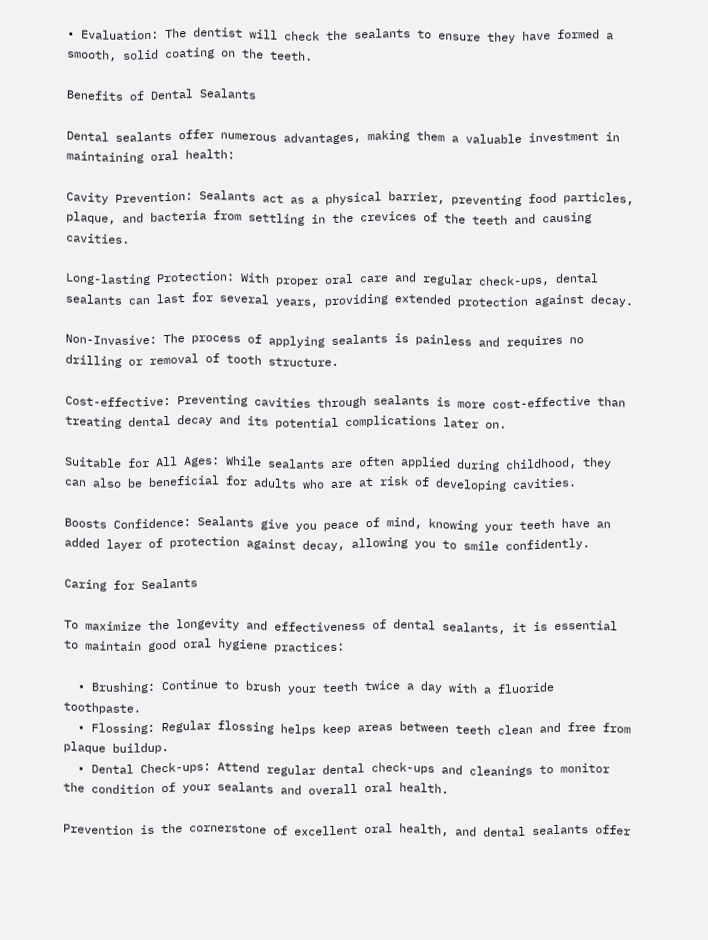• Evaluation: The dentist will check the sealants to ensure they have formed a smooth, solid coating on the teeth.

Benefits of Dental Sealants

Dental sealants offer numerous advantages, making them a valuable investment in maintaining oral health:

Cavity Prevention: Sealants act as a physical barrier, preventing food particles, plaque, and bacteria from settling in the crevices of the teeth and causing cavities.

Long-lasting Protection: With proper oral care and regular check-ups, dental sealants can last for several years, providing extended protection against decay.

Non-Invasive: The process of applying sealants is painless and requires no drilling or removal of tooth structure.

Cost-effective: Preventing cavities through sealants is more cost-effective than treating dental decay and its potential complications later on.

Suitable for All Ages: While sealants are often applied during childhood, they can also be beneficial for adults who are at risk of developing cavities.

Boosts Confidence: Sealants give you peace of mind, knowing your teeth have an added layer of protection against decay, allowing you to smile confidently.

Caring for Sealants

To maximize the longevity and effectiveness of dental sealants, it is essential to maintain good oral hygiene practices:

  • Brushing: Continue to brush your teeth twice a day with a fluoride toothpaste.
  • Flossing: Regular flossing helps keep areas between teeth clean and free from plaque buildup.
  • Dental Check-ups: Attend regular dental check-ups and cleanings to monitor the condition of your sealants and overall oral health.

Prevention is the cornerstone of excellent oral health, and dental sealants offer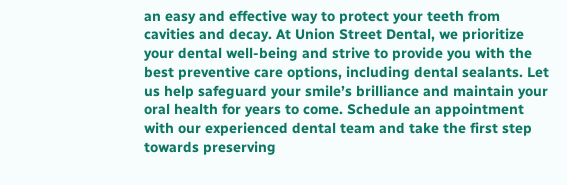an easy and effective way to protect your teeth from cavities and decay. At Union Street Dental, we prioritize your dental well-being and strive to provide you with the best preventive care options, including dental sealants. Let us help safeguard your smile’s brilliance and maintain your oral health for years to come. Schedule an appointment with our experienced dental team and take the first step towards preserving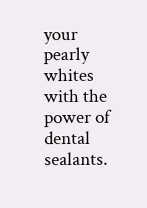your pearly whites with the power of dental sealants.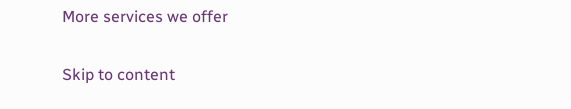More services we offer

Skip to content